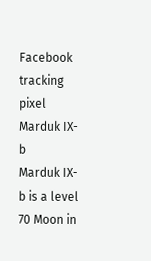Facebook tracking pixel
Marduk IX-b
Marduk IX-b is a level 70 Moon in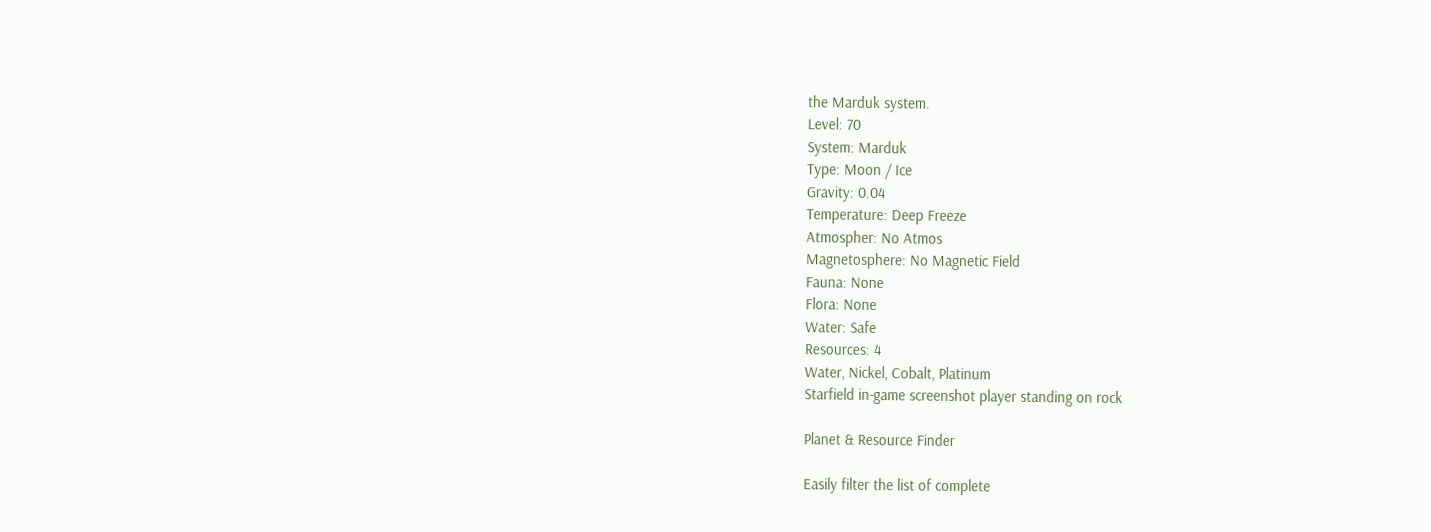the Marduk system.
Level: 70
System: Marduk
Type: Moon / Ice
Gravity: 0.04
Temperature: Deep Freeze
Atmospher: No Atmos
Magnetosphere: No Magnetic Field
Fauna: None
Flora: None
Water: Safe
Resources: 4
Water, Nickel, Cobalt, Platinum
Starfield in-game screenshot player standing on rock

Planet & Resource Finder

Easily filter the list of complete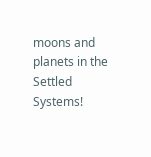moons and planets in the Settled Systems!